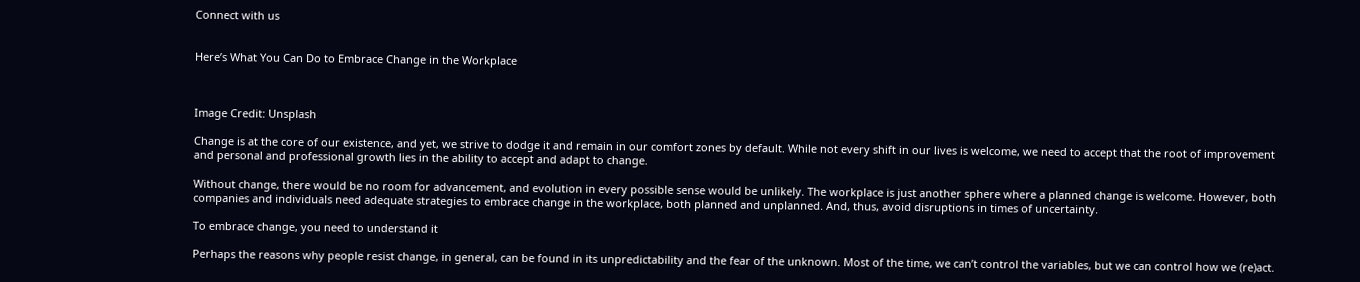Connect with us


Here’s What You Can Do to Embrace Change in the Workplace



Image Credit: Unsplash

Change is at the core of our existence, and yet, we strive to dodge it and remain in our comfort zones by default. While not every shift in our lives is welcome, we need to accept that the root of improvement and personal and professional growth lies in the ability to accept and adapt to change.

Without change, there would be no room for advancement, and evolution in every possible sense would be unlikely. The workplace is just another sphere where a planned change is welcome. However, both companies and individuals need adequate strategies to embrace change in the workplace, both planned and unplanned. And, thus, avoid disruptions in times of uncertainty.

To embrace change, you need to understand it

Perhaps the reasons why people resist change, in general, can be found in its unpredictability and the fear of the unknown. Most of the time, we can’t control the variables, but we can control how we (re)act.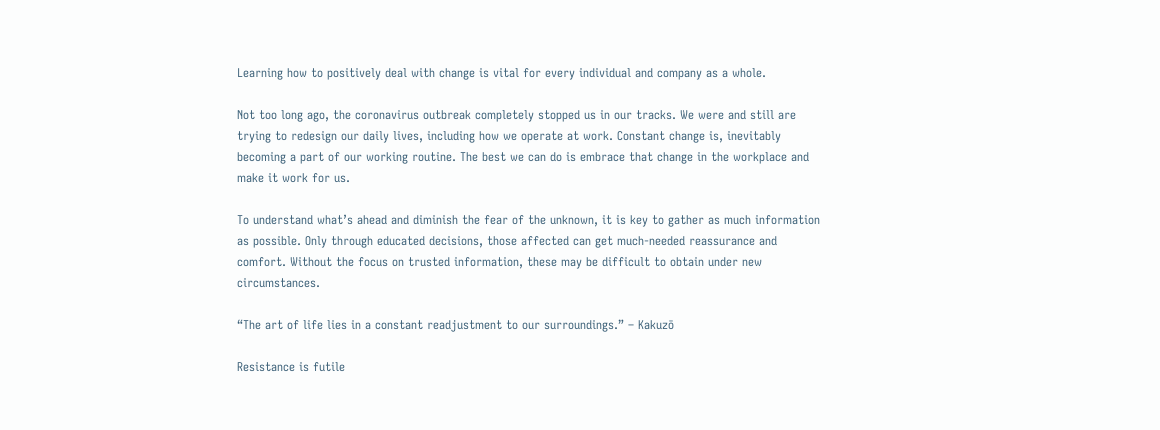Learning how to positively deal with change is vital for every individual and company as a whole.

Not too long ago, the coronavirus outbreak completely stopped us in our tracks. We were and still are trying to redesign our daily lives, including how we operate at work. Constant change is, inevitably becoming a part of our working routine. The best we can do is embrace that change in the workplace and make it work for us.

To understand what’s ahead and diminish the fear of the unknown, it is key to gather as much information as possible. Only through educated decisions, those affected can get much-needed reassurance and comfort. Without the focus on trusted information, these may be difficult to obtain under new circumstances.

“The art of life lies in a constant readjustment to our surroundings.” – Kakuzō

Resistance is futile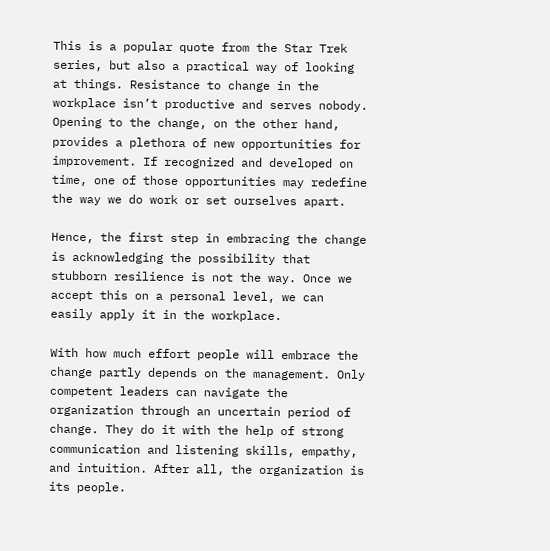This is a popular quote from the Star Trek series, but also a practical way of looking at things. Resistance to change in the workplace isn’t productive and serves nobody. Opening to the change, on the other hand, provides a plethora of new opportunities for improvement. If recognized and developed on time, one of those opportunities may redefine the way we do work or set ourselves apart.

Hence, the first step in embracing the change is acknowledging the possibility that stubborn resilience is not the way. Once we accept this on a personal level, we can easily apply it in the workplace.

With how much effort people will embrace the change partly depends on the management. Only competent leaders can navigate the organization through an uncertain period of change. They do it with the help of strong communication and listening skills, empathy, and intuition. After all, the organization is its people.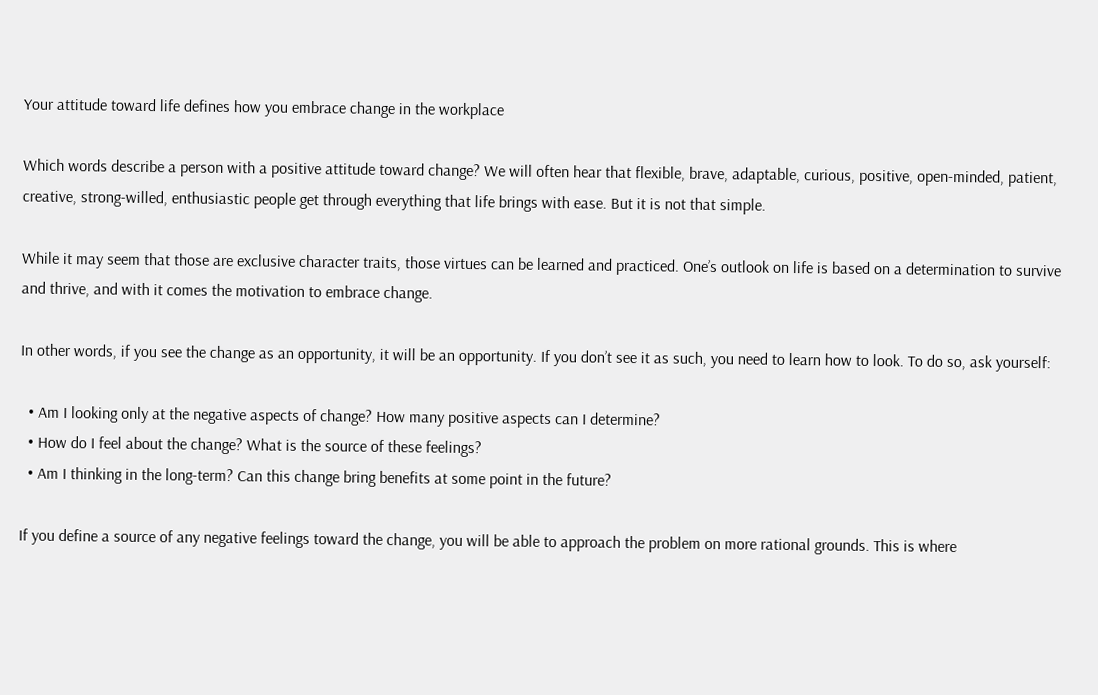Your attitude toward life defines how you embrace change in the workplace

Which words describe a person with a positive attitude toward change? We will often hear that flexible, brave, adaptable, curious, positive, open-minded, patient, creative, strong-willed, enthusiastic people get through everything that life brings with ease. But it is not that simple.

While it may seem that those are exclusive character traits, those virtues can be learned and practiced. One’s outlook on life is based on a determination to survive and thrive, and with it comes the motivation to embrace change.

In other words, if you see the change as an opportunity, it will be an opportunity. If you don’t see it as such, you need to learn how to look. To do so, ask yourself:

  • Am I looking only at the negative aspects of change? How many positive aspects can I determine?
  • How do I feel about the change? What is the source of these feelings?
  • Am I thinking in the long-term? Can this change bring benefits at some point in the future?

If you define a source of any negative feelings toward the change, you will be able to approach the problem on more rational grounds. This is where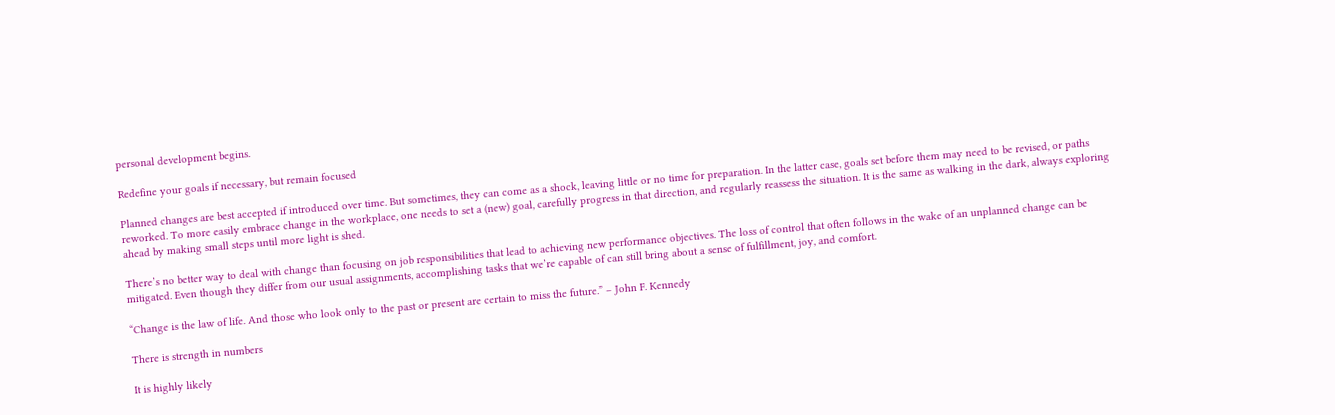personal development begins.

Redefine your goals if necessary, but remain focused

Planned changes are best accepted if introduced over time. But sometimes, they can come as a shock, leaving little or no time for preparation. In the latter case, goals set before them may need to be revised, or paths reworked. To more easily embrace change in the workplace, one needs to set a (new) goal, carefully progress in that direction, and regularly reassess the situation. It is the same as walking in the dark, always exploring ahead by making small steps until more light is shed.

There’s no better way to deal with change than focusing on job responsibilities that lead to achieving new performance objectives. The loss of control that often follows in the wake of an unplanned change can be mitigated. Even though they differ from our usual assignments, accomplishing tasks that we’re capable of can still bring about a sense of fulfillment, joy, and comfort.

“Change is the law of life. And those who look only to the past or present are certain to miss the future.” – John F. Kennedy

There is strength in numbers

It is highly likely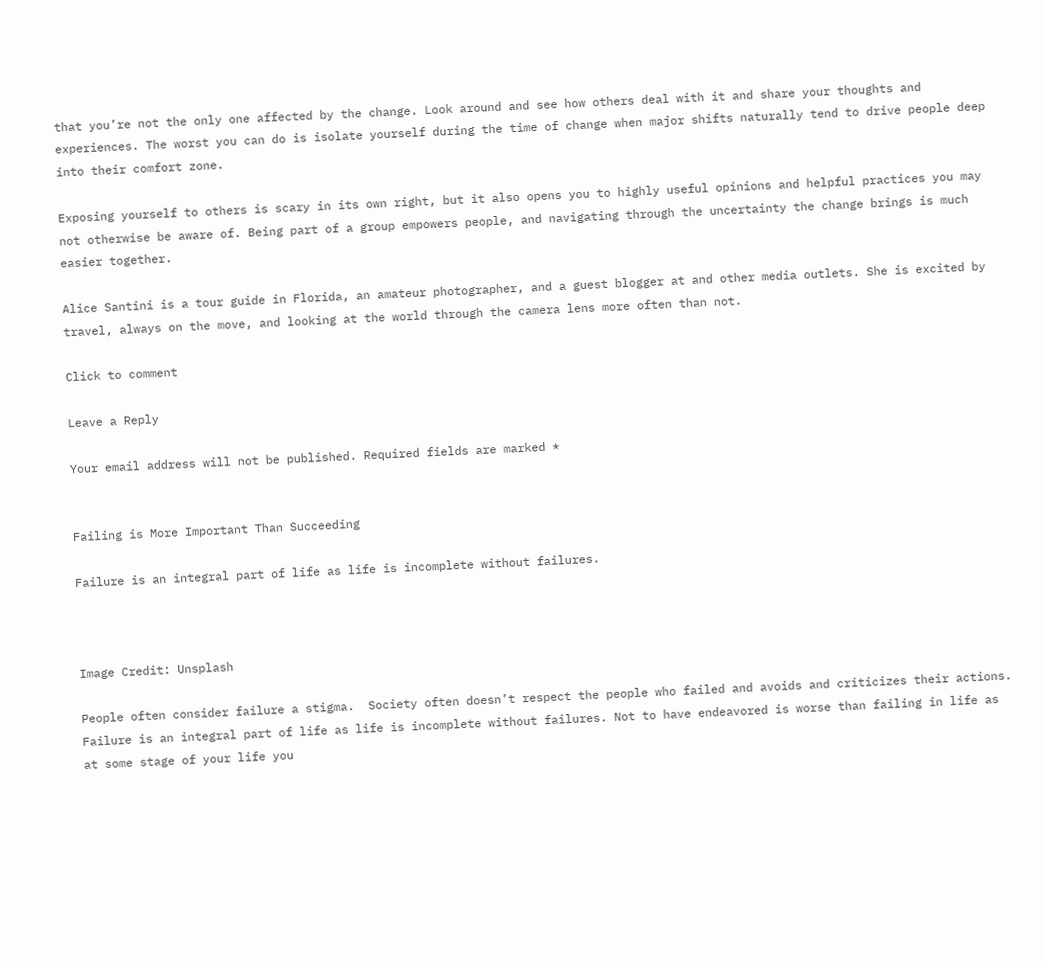that you’re not the only one affected by the change. Look around and see how others deal with it and share your thoughts and experiences. The worst you can do is isolate yourself during the time of change when major shifts naturally tend to drive people deep into their comfort zone.

Exposing yourself to others is scary in its own right, but it also opens you to highly useful opinions and helpful practices you may not otherwise be aware of. Being part of a group empowers people, and navigating through the uncertainty the change brings is much easier together.

Alice Santini is a tour guide in Florida, an amateur photographer, and a guest blogger at and other media outlets. She is excited by travel, always on the move, and looking at the world through the camera lens more often than not.

Click to comment

Leave a Reply

Your email address will not be published. Required fields are marked *


Failing is More Important Than Succeeding

Failure is an integral part of life as life is incomplete without failures.



Image Credit: Unsplash

People often consider failure a stigma.  Society often doesn’t respect the people who failed and avoids and criticizes their actions. Failure is an integral part of life as life is incomplete without failures. Not to have endeavored is worse than failing in life as at some stage of your life you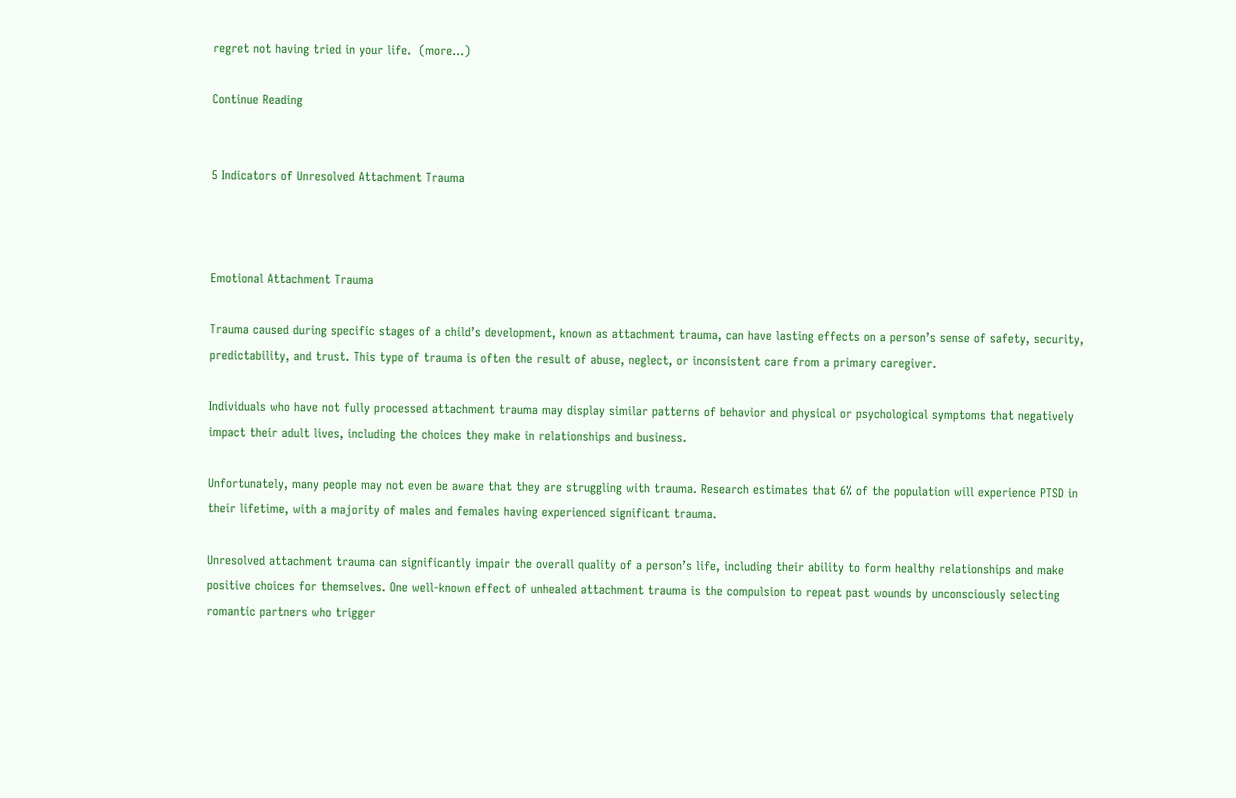regret not having tried in your life.  (more…)

Continue Reading


5 Indicators of Unresolved Attachment Trauma



Emotional Attachment Trauma

Trauma caused during specific stages of a child’s development, known as attachment trauma, can have lasting effects on a person’s sense of safety, security, predictability, and trust. This type of trauma is often the result of abuse, neglect, or inconsistent care from a primary caregiver.

Individuals who have not fully processed attachment trauma may display similar patterns of behavior and physical or psychological symptoms that negatively impact their adult lives, including the choices they make in relationships and business.

Unfortunately, many people may not even be aware that they are struggling with trauma. Research estimates that 6% of the population will experience PTSD in their lifetime, with a majority of males and females having experienced significant trauma.

Unresolved attachment trauma can significantly impair the overall quality of a person’s life, including their ability to form healthy relationships and make positive choices for themselves. One well-known effect of unhealed attachment trauma is the compulsion to repeat past wounds by unconsciously selecting romantic partners who trigger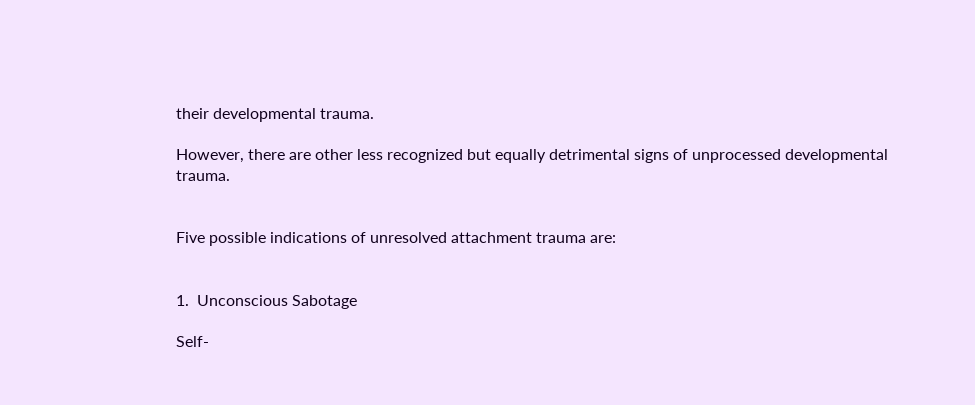their developmental trauma.

However, there are other less recognized but equally detrimental signs of unprocessed developmental trauma.


Five possible indications of unresolved attachment trauma are:


1.  Unconscious Sabotage

Self-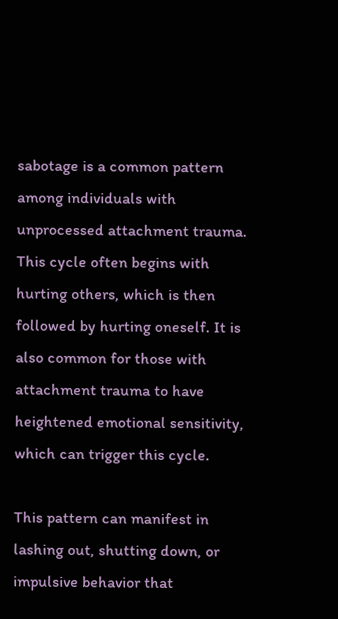sabotage is a common pattern among individuals with unprocessed attachment trauma. This cycle often begins with hurting others, which is then followed by hurting oneself. It is also common for those with attachment trauma to have heightened emotional sensitivity, which can trigger this cycle.

This pattern can manifest in lashing out, shutting down, or impulsive behavior that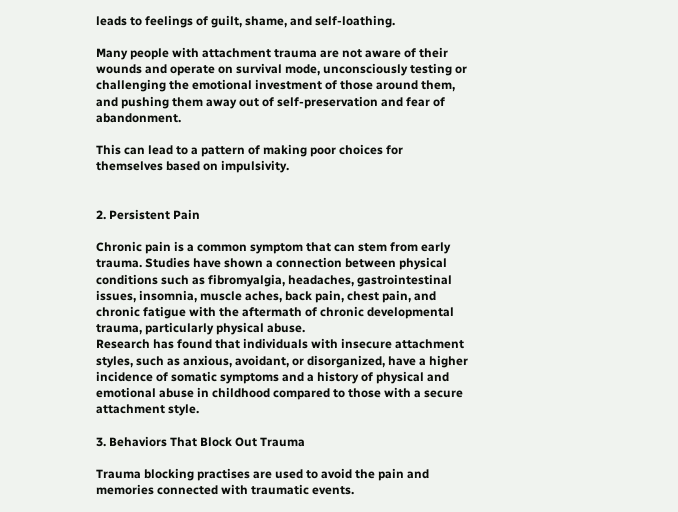leads to feelings of guilt, shame, and self-loathing.

Many people with attachment trauma are not aware of their wounds and operate on survival mode, unconsciously testing or challenging the emotional investment of those around them, and pushing them away out of self-preservation and fear of abandonment.

This can lead to a pattern of making poor choices for themselves based on impulsivity.


2. Persistent Pain

Chronic pain is a common symptom that can stem from early trauma. Studies have shown a connection between physical conditions such as fibromyalgia, headaches, gastrointestinal issues, insomnia, muscle aches, back pain, chest pain, and chronic fatigue with the aftermath of chronic developmental trauma, particularly physical abuse.
Research has found that individuals with insecure attachment styles, such as anxious, avoidant, or disorganized, have a higher incidence of somatic symptoms and a history of physical and emotional abuse in childhood compared to those with a secure attachment style.

3. Behaviors That Block Out Trauma

Trauma blocking practises are used to avoid the pain and memories connected with traumatic events.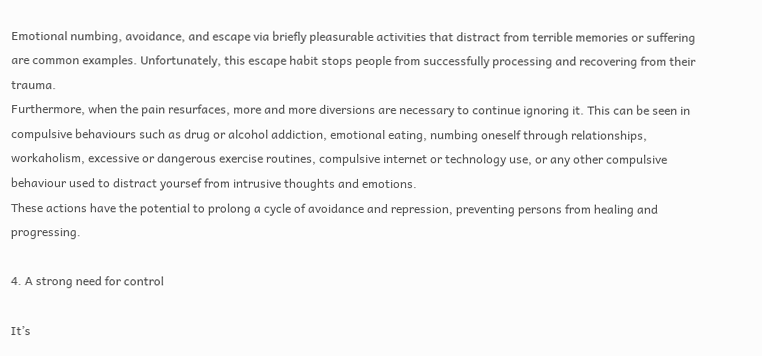Emotional numbing, avoidance, and escape via briefly pleasurable activities that distract from terrible memories or suffering are common examples. Unfortunately, this escape habit stops people from successfully processing and recovering from their trauma.
Furthermore, when the pain resurfaces, more and more diversions are necessary to continue ignoring it. This can be seen in compulsive behaviours such as drug or alcohol addiction, emotional eating, numbing oneself through relationships, workaholism, excessive or dangerous exercise routines, compulsive internet or technology use, or any other compulsive behaviour used to distract yoursef from intrusive thoughts and emotions.
These actions have the potential to prolong a cycle of avoidance and repression, preventing persons from healing and progressing.

4. A strong need for control

It’s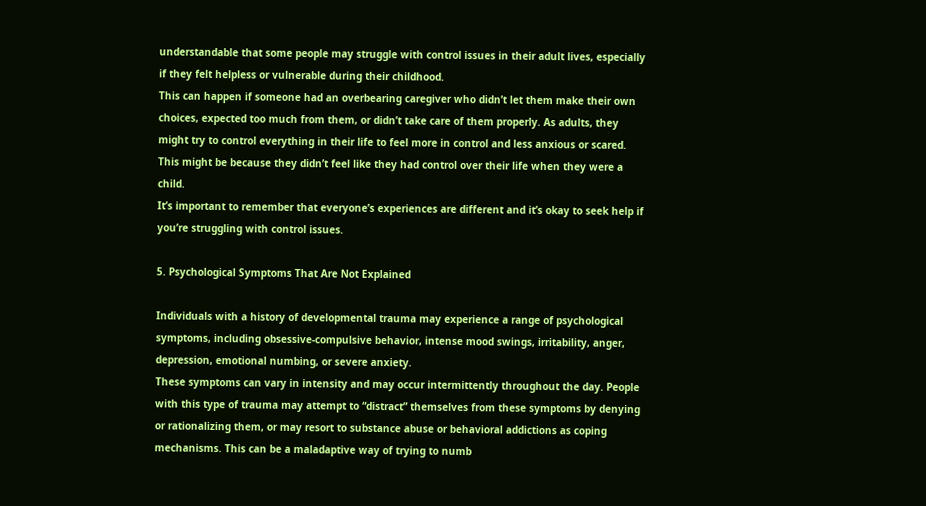understandable that some people may struggle with control issues in their adult lives, especially if they felt helpless or vulnerable during their childhood.
This can happen if someone had an overbearing caregiver who didn’t let them make their own choices, expected too much from them, or didn’t take care of them properly. As adults, they might try to control everything in their life to feel more in control and less anxious or scared. This might be because they didn’t feel like they had control over their life when they were a child.
It’s important to remember that everyone’s experiences are different and it’s okay to seek help if you’re struggling with control issues.

5. Psychological Symptoms That Are Not Explained

Individuals with a history of developmental trauma may experience a range of psychological symptoms, including obsessive-compulsive behavior, intense mood swings, irritability, anger, depression, emotional numbing, or severe anxiety.
These symptoms can vary in intensity and may occur intermittently throughout the day. People with this type of trauma may attempt to “distract” themselves from these symptoms by denying or rationalizing them, or may resort to substance abuse or behavioral addictions as coping mechanisms. This can be a maladaptive way of trying to numb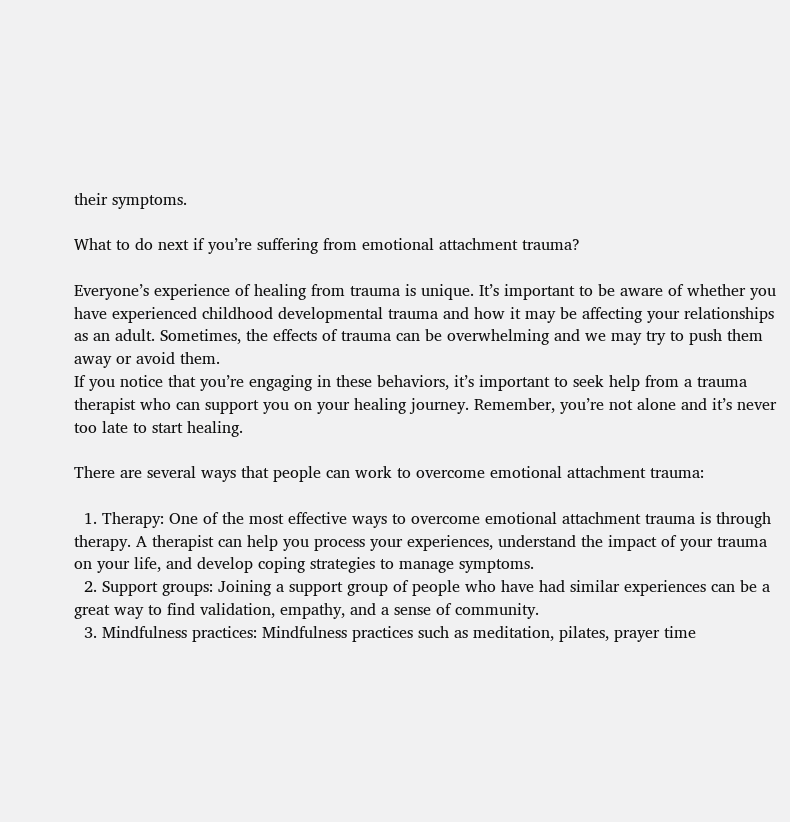their symptoms.

What to do next if you’re suffering from emotional attachment trauma?

Everyone’s experience of healing from trauma is unique. It’s important to be aware of whether you have experienced childhood developmental trauma and how it may be affecting your relationships as an adult. Sometimes, the effects of trauma can be overwhelming and we may try to push them away or avoid them.
If you notice that you’re engaging in these behaviors, it’s important to seek help from a trauma therapist who can support you on your healing journey. Remember, you’re not alone and it’s never too late to start healing.

There are several ways that people can work to overcome emotional attachment trauma:

  1. Therapy: One of the most effective ways to overcome emotional attachment trauma is through therapy. A therapist can help you process your experiences, understand the impact of your trauma on your life, and develop coping strategies to manage symptoms.
  2. Support groups: Joining a support group of people who have had similar experiences can be a great way to find validation, empathy, and a sense of community.
  3. Mindfulness practices: Mindfulness practices such as meditation, pilates, prayer time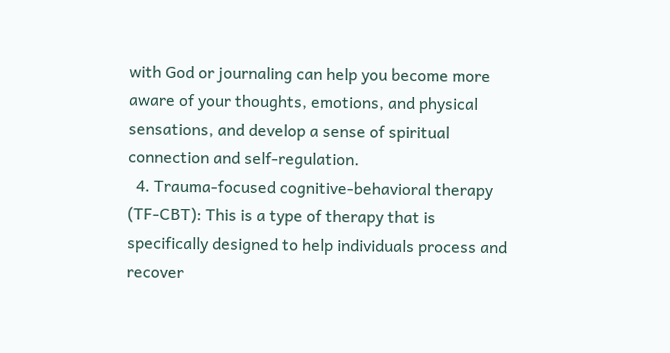with God or journaling can help you become more aware of your thoughts, emotions, and physical sensations, and develop a sense of spiritual connection and self-regulation.
  4. Trauma-focused cognitive-behavioral therapy (TF-CBT): This is a type of therapy that is specifically designed to help individuals process and recover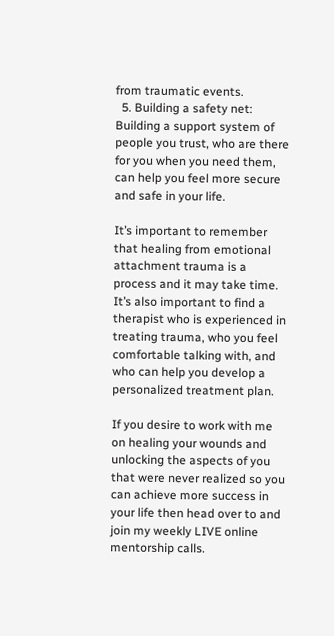from traumatic events.
  5. Building a safety net: Building a support system of people you trust, who are there for you when you need them, can help you feel more secure and safe in your life.

It’s important to remember that healing from emotional attachment trauma is a process and it may take time. It’s also important to find a therapist who is experienced in treating trauma, who you feel comfortable talking with, and who can help you develop a personalized treatment plan.

If you desire to work with me on healing your wounds and unlocking the aspects of you that were never realized so you can achieve more success in your life then head over to and join my weekly LIVE online mentorship calls.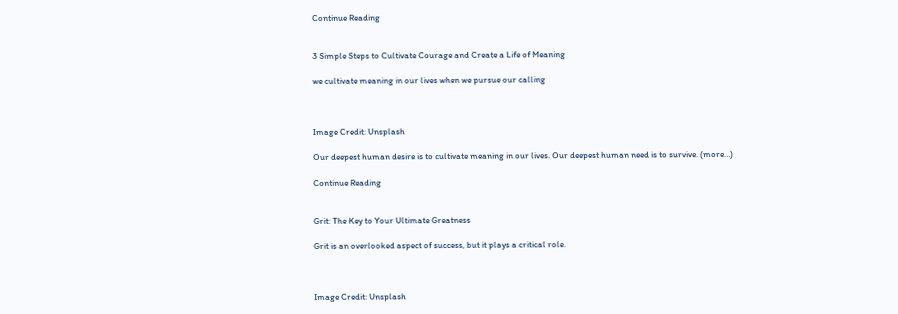Continue Reading


3 Simple Steps to Cultivate Courage and Create a Life of Meaning

we cultivate meaning in our lives when we pursue our calling



Image Credit: Unsplash

Our deepest human desire is to cultivate meaning in our lives. Our deepest human need is to survive. (more…)

Continue Reading


Grit: The Key to Your Ultimate Greatness

Grit is an overlooked aspect of success, but it plays a critical role.



Image Credit: Unsplash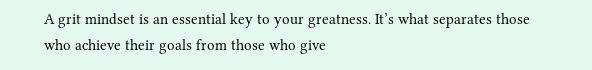A grit mindset is an essential key to your greatness. It’s what separates those who achieve their goals from those who give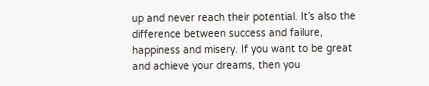up and never reach their potential. It’s also the difference between success and failure, happiness and misery. If you want to be great and achieve your dreams, then you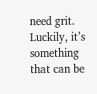need grit. Luckily, it’s something that can be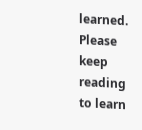learned. Please keep reading to learn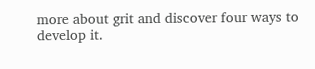more about grit and discover four ways to develop it.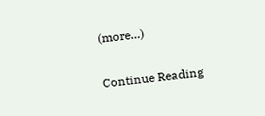(more…)

Continue Reading